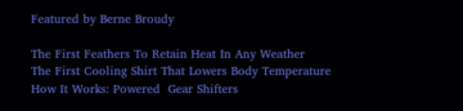Featured by Berne Broudy

The First Feathers To Retain Heat In Any Weather
The First Cooling Shirt That Lowers Body Temperature
How It Works: Powered  Gear Shifters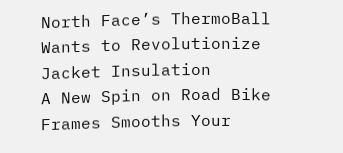North Face’s ThermoBall Wants to Revolutionize Jacket Insulation
A New Spin on Road Bike Frames Smooths Your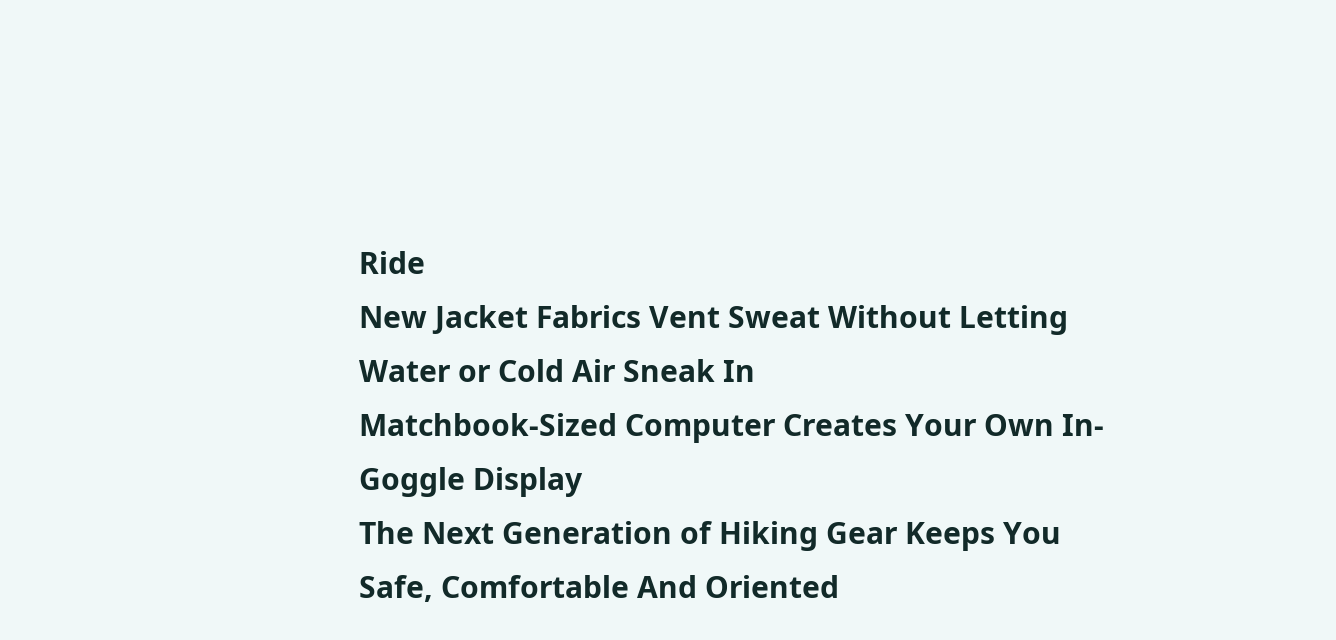Ride
New Jacket Fabrics Vent Sweat Without Letting Water or Cold Air Sneak In
Matchbook-Sized Computer Creates Your Own In-Goggle Display
The Next Generation of Hiking Gear Keeps You Safe, Comfortable And Oriented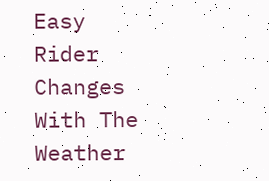Easy Rider
Changes With The Weather